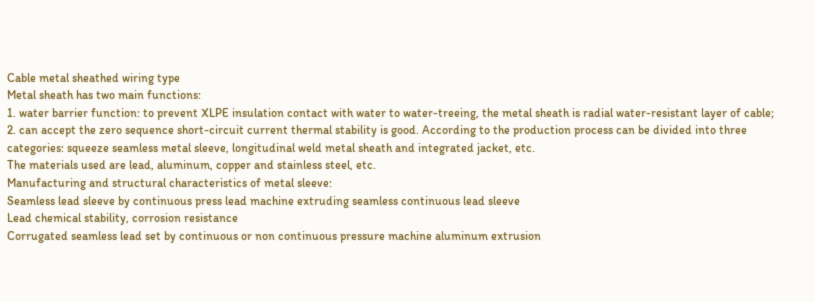Cable metal sheathed wiring type
Metal sheath has two main functions:
1. water barrier function: to prevent XLPE insulation contact with water to water-treeing, the metal sheath is radial water-resistant layer of cable;
2. can accept the zero sequence short-circuit current thermal stability is good. According to the production process can be divided into three categories: squeeze seamless metal sleeve, longitudinal weld metal sheath and integrated jacket, etc.
The materials used are lead, aluminum, copper and stainless steel, etc.
Manufacturing and structural characteristics of metal sleeve:
Seamless lead sleeve by continuous press lead machine extruding seamless continuous lead sleeve
Lead chemical stability, corrosion resistance
Corrugated seamless lead set by continuous or non continuous pressure machine aluminum extrusion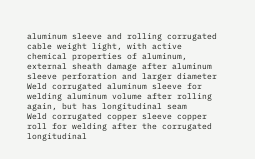aluminum sleeve and rolling corrugated cable weight light, with active chemical properties of aluminum, external sheath damage after aluminum sleeve perforation and larger diameter
Weld corrugated aluminum sleeve for welding aluminum volume after rolling again, but has longitudinal seam
Weld corrugated copper sleeve copper roll for welding after the corrugated longitudinal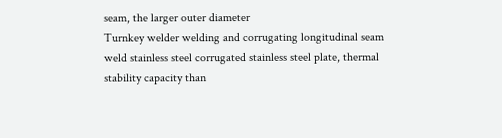seam, the larger outer diameter
Turnkey welder welding and corrugating longitudinal seam weld stainless steel corrugated stainless steel plate, thermal stability capacity than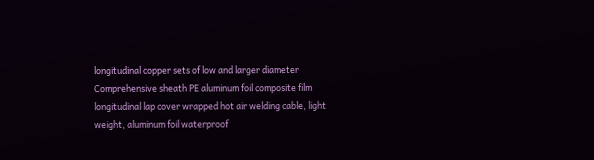longitudinal copper sets of low and larger diameter
Comprehensive sheath PE aluminum foil composite film longitudinal lap cover wrapped hot air welding cable, light weight, aluminum foil waterproof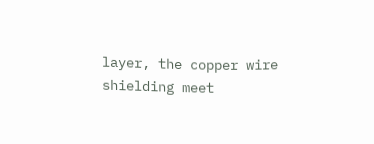layer, the copper wire shielding meet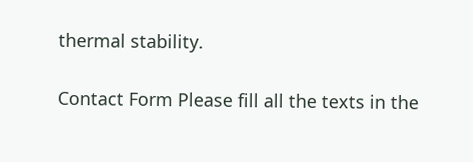thermal stability.

Contact Form Please fill all the texts in the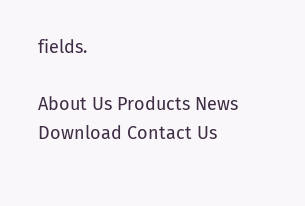fields.

About Us Products News Download Contact Us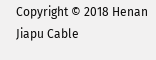Copyright © 2018 Henan Jiapu Cable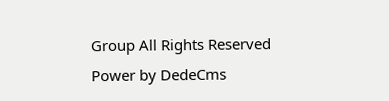Group All Rights Reserved Power by DedeCms